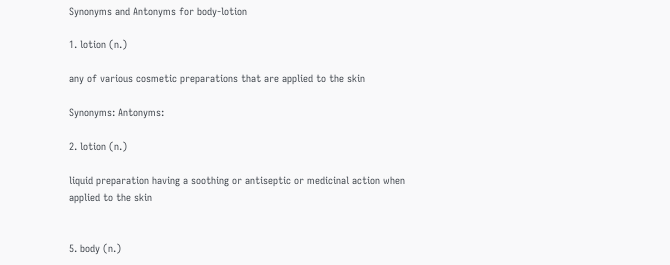Synonyms and Antonyms for body-lotion

1. lotion (n.)

any of various cosmetic preparations that are applied to the skin

Synonyms: Antonyms:

2. lotion (n.)

liquid preparation having a soothing or antiseptic or medicinal action when applied to the skin


5. body (n.)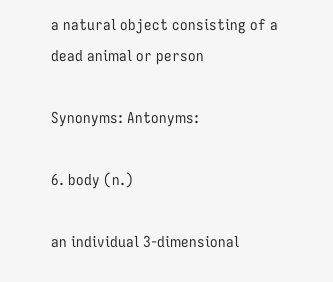a natural object consisting of a dead animal or person

Synonyms: Antonyms:

6. body (n.)

an individual 3-dimensional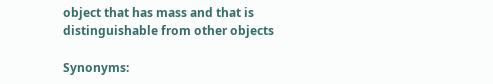object that has mass and that is distinguishable from other objects

Synonyms: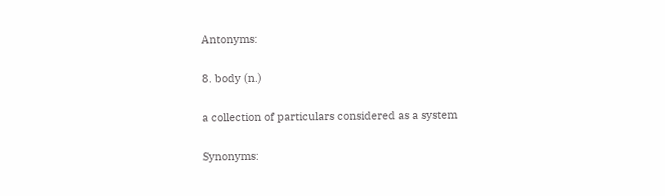Antonyms:

8. body (n.)

a collection of particulars considered as a system

Synonyms: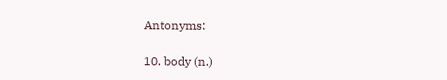Antonyms:

10. body (n.)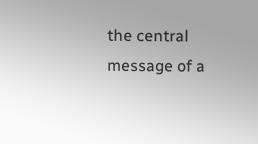the central message of a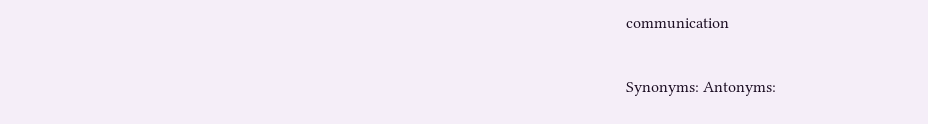communication

Synonyms: Antonyms: